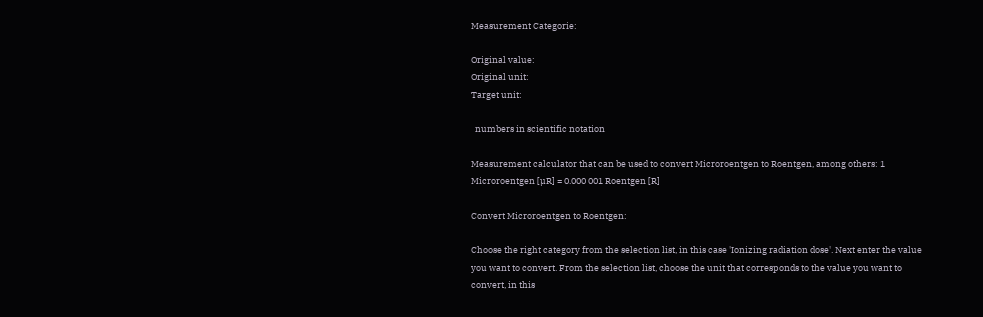Measurement Categorie:

Original value:
Original unit:
Target unit:

  numbers in scientific notation

Measurement calculator that can be used to convert Microroentgen to Roentgen, among others: 1 Microroentgen [µR] = 0.000 001 Roentgen [R]

Convert Microroentgen to Roentgen:

Choose the right category from the selection list, in this case 'Ionizing radiation dose'. Next enter the value you want to convert. From the selection list, choose the unit that corresponds to the value you want to convert, in this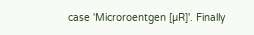case 'Microroentgen [µR]'. Finally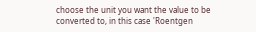choose the unit you want the value to be converted to, in this case 'Roentgen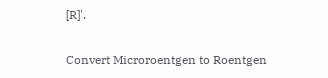[R]'.

Convert Microroentgen to Roentgen